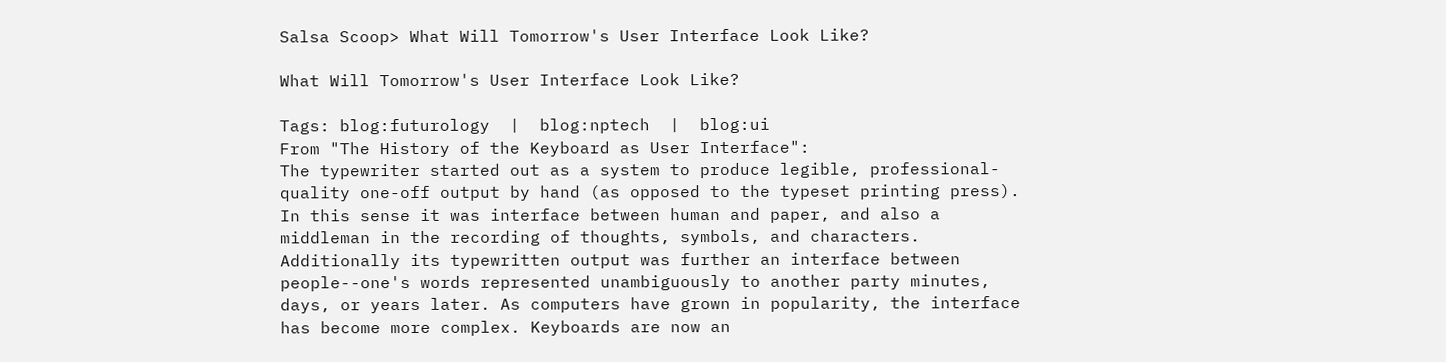Salsa Scoop> What Will Tomorrow's User Interface Look Like?

What Will Tomorrow's User Interface Look Like?

Tags: blog:futurology  |  blog:nptech  |  blog:ui
From "The History of the Keyboard as User Interface":
The typewriter started out as a system to produce legible, professional-quality one-off output by hand (as opposed to the typeset printing press). In this sense it was interface between human and paper, and also a middleman in the recording of thoughts, symbols, and characters. Additionally its typewritten output was further an interface between people--one's words represented unambiguously to another party minutes, days, or years later. As computers have grown in popularity, the interface has become more complex. Keyboards are now an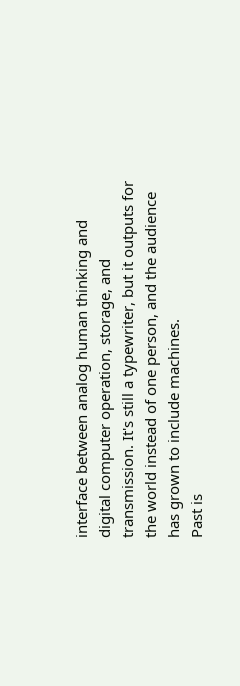interface between analog human thinking and digital computer operation, storage, and transmission. It's still a typewriter, but it outputs for the world instead of one person, and the audience has grown to include machines.
Past is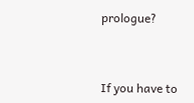prologue?



If you have to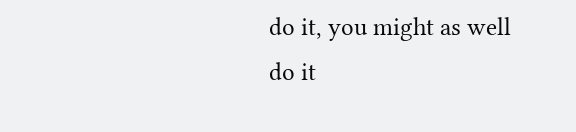do it, you might as well do it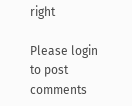right

Please login to post comments